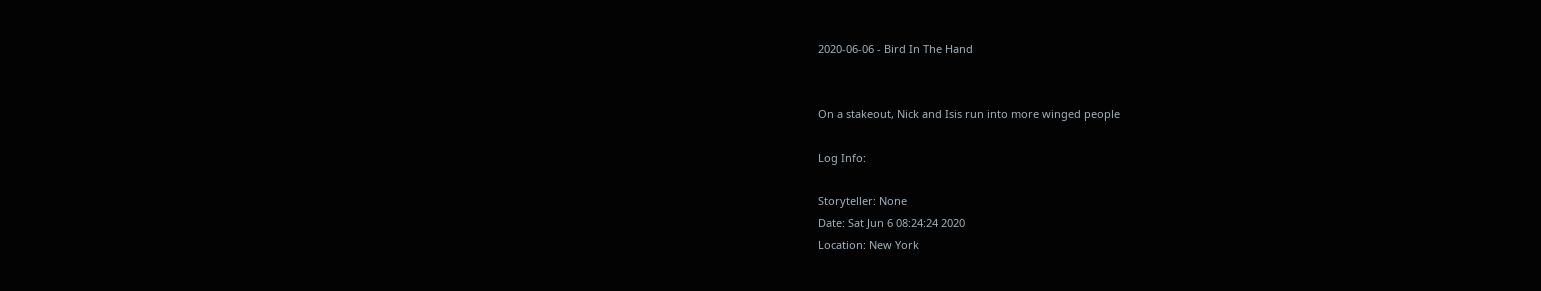2020-06-06 - Bird In The Hand


On a stakeout, Nick and Isis run into more winged people

Log Info:

Storyteller: None
Date: Sat Jun 6 08:24:24 2020
Location: New York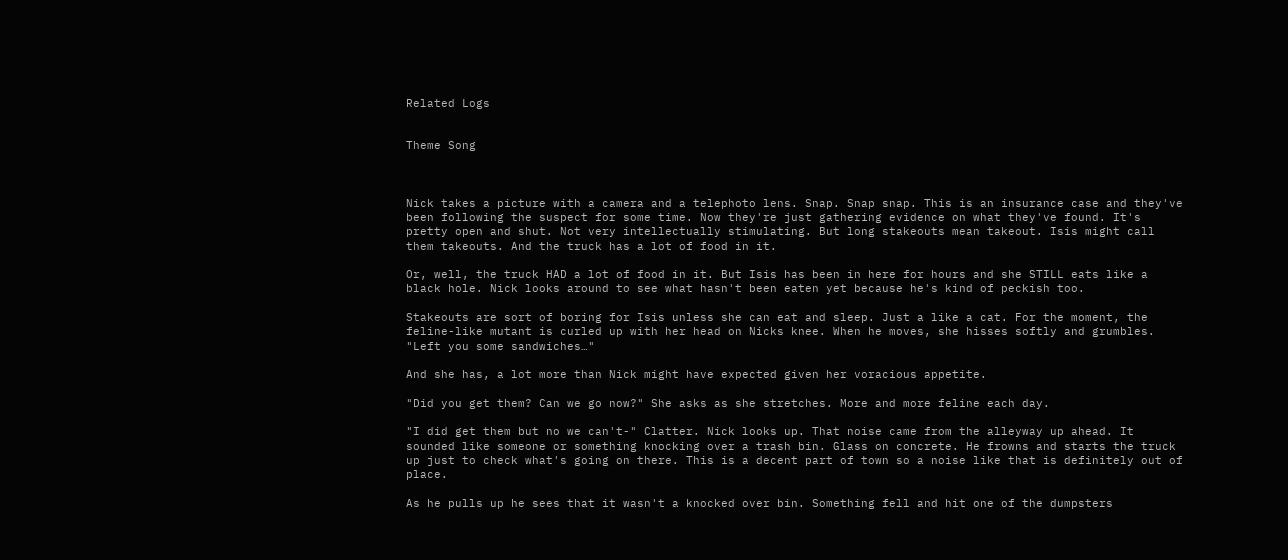Related Logs


Theme Song



Nick takes a picture with a camera and a telephoto lens. Snap. Snap snap. This is an insurance case and they've been following the suspect for some time. Now they're just gathering evidence on what they've found. It's pretty open and shut. Not very intellectually stimulating. But long stakeouts mean takeout. Isis might call them takeouts. And the truck has a lot of food in it.

Or, well, the truck HAD a lot of food in it. But Isis has been in here for hours and she STILL eats like a black hole. Nick looks around to see what hasn't been eaten yet because he's kind of peckish too.

Stakeouts are sort of boring for Isis unless she can eat and sleep. Just a like a cat. For the moment, the feline-like mutant is curled up with her head on Nicks knee. When he moves, she hisses softly and grumbles. "Left you some sandwiches…"

And she has, a lot more than Nick might have expected given her voracious appetite.

"Did you get them? Can we go now?" She asks as she stretches. More and more feline each day.

"I did get them but no we can't-" Clatter. Nick looks up. That noise came from the alleyway up ahead. It sounded like someone or something knocking over a trash bin. Glass on concrete. He frowns and starts the truck up just to check what's going on there. This is a decent part of town so a noise like that is definitely out of place.

As he pulls up he sees that it wasn't a knocked over bin. Something fell and hit one of the dumpsters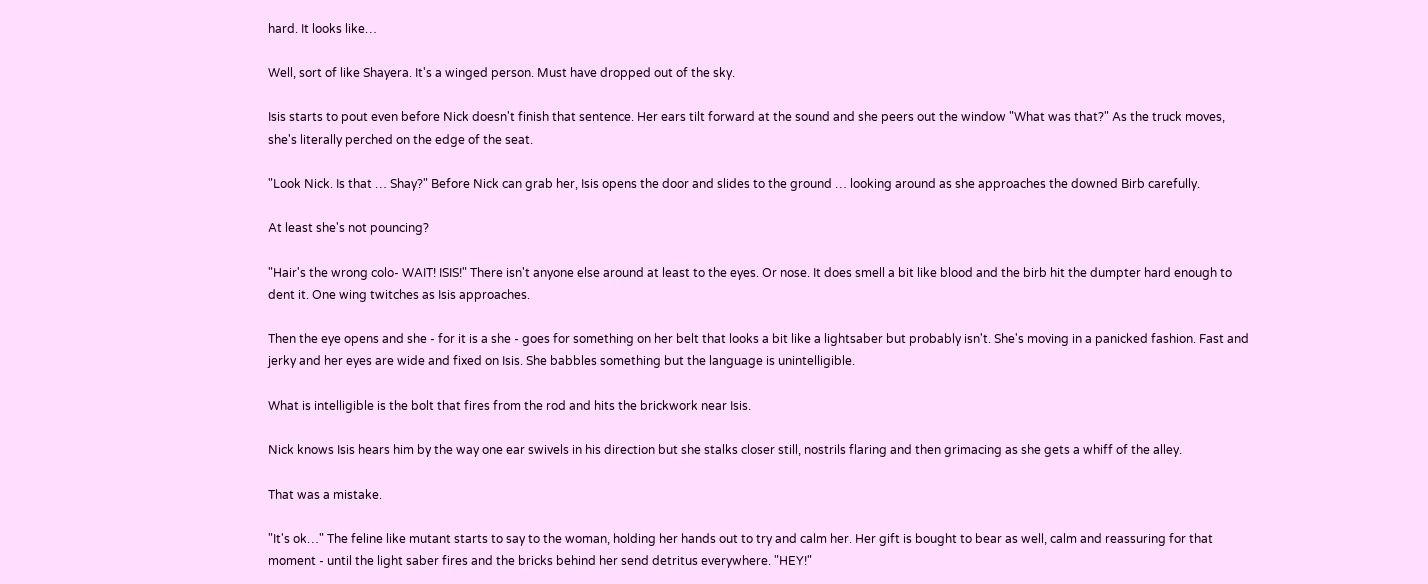hard. It looks like…

Well, sort of like Shayera. It's a winged person. Must have dropped out of the sky.

Isis starts to pout even before Nick doesn't finish that sentence. Her ears tilt forward at the sound and she peers out the window "What was that?" As the truck moves, she's literally perched on the edge of the seat.

"Look Nick. Is that … Shay?" Before Nick can grab her, Isis opens the door and slides to the ground … looking around as she approaches the downed Birb carefully.

At least she's not pouncing?

"Hair's the wrong colo- WAIT! ISIS!" There isn't anyone else around at least to the eyes. Or nose. It does smell a bit like blood and the birb hit the dumpter hard enough to dent it. One wing twitches as Isis approaches.

Then the eye opens and she - for it is a she - goes for something on her belt that looks a bit like a lightsaber but probably isn't. She's moving in a panicked fashion. Fast and jerky and her eyes are wide and fixed on Isis. She babbles something but the language is unintelligible.

What is intelligible is the bolt that fires from the rod and hits the brickwork near Isis.

Nick knows Isis hears him by the way one ear swivels in his direction but she stalks closer still, nostrils flaring and then grimacing as she gets a whiff of the alley.

That was a mistake.

"It's ok…" The feline like mutant starts to say to the woman, holding her hands out to try and calm her. Her gift is bought to bear as well, calm and reassuring for that moment - until the light saber fires and the bricks behind her send detritus everywhere. "HEY!"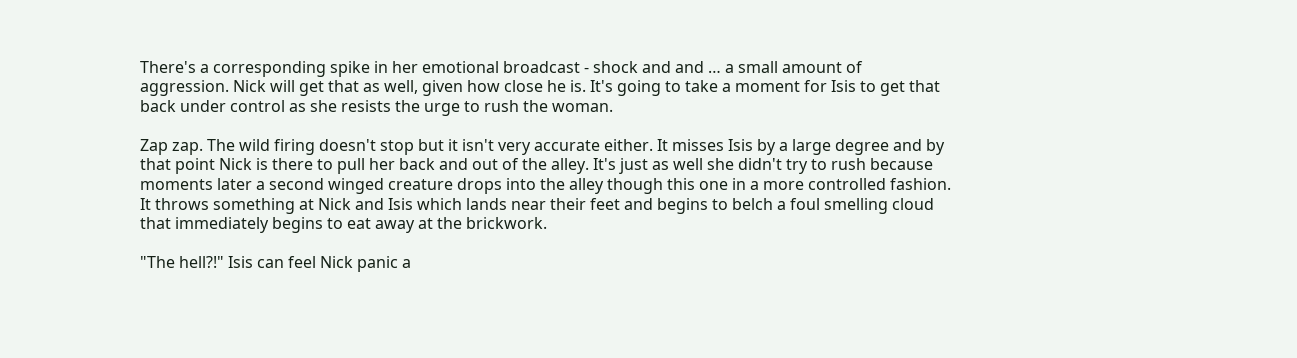There's a corresponding spike in her emotional broadcast - shock and and … a small amount of aggression. Nick will get that as well, given how close he is. It's going to take a moment for Isis to get that back under control as she resists the urge to rush the woman.

Zap zap. The wild firing doesn't stop but it isn't very accurate either. It misses Isis by a large degree and by that point Nick is there to pull her back and out of the alley. It's just as well she didn't try to rush because moments later a second winged creature drops into the alley though this one in a more controlled fashion. It throws something at Nick and Isis which lands near their feet and begins to belch a foul smelling cloud that immediately begins to eat away at the brickwork.

"The hell?!" Isis can feel Nick panic a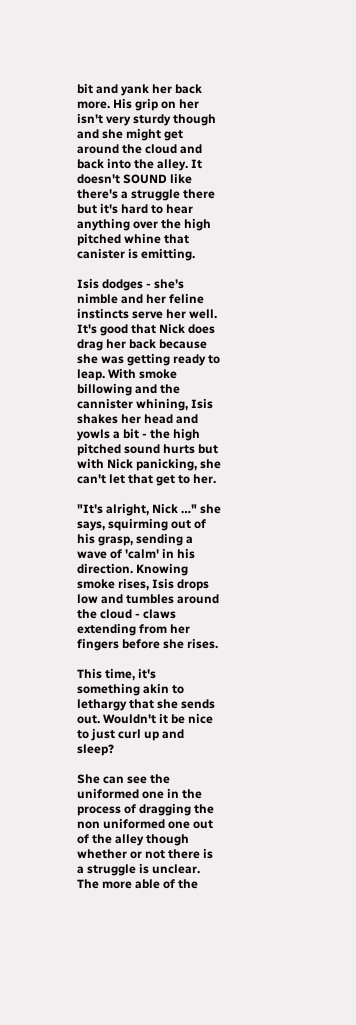bit and yank her back more. His grip on her isn't very sturdy though and she might get around the cloud and back into the alley. It doesn't SOUND like there's a struggle there but it's hard to hear anything over the high pitched whine that canister is emitting.

Isis dodges - she's nimble and her feline instincts serve her well. It's good that Nick does drag her back because she was getting ready to leap. With smoke billowing and the cannister whining, Isis shakes her head and yowls a bit - the high pitched sound hurts but with Nick panicking, she can't let that get to her.

"It's alright, Nick …" she says, squirming out of his grasp, sending a wave of 'calm' in his direction. Knowing smoke rises, Isis drops low and tumbles around the cloud - claws extending from her fingers before she rises.

This time, it's something akin to lethargy that she sends out. Wouldn't it be nice to just curl up and sleep?

She can see the uniformed one in the process of dragging the non uniformed one out of the alley though whether or not there is a struggle is unclear. The more able of the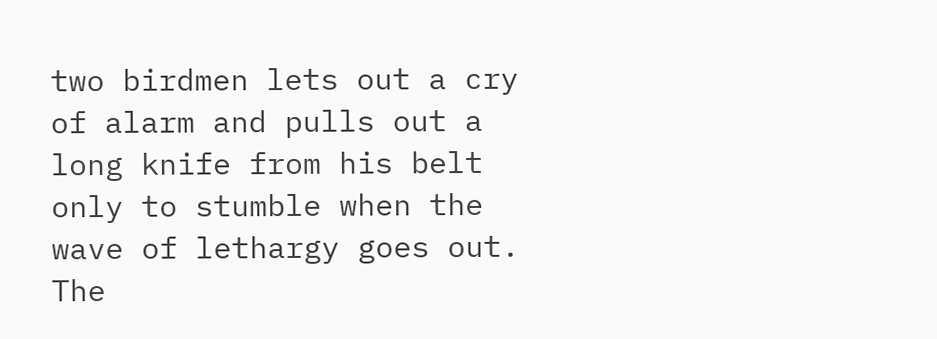two birdmen lets out a cry of alarm and pulls out a long knife from his belt only to stumble when the wave of lethargy goes out. The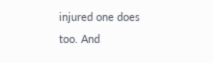injured one does too. And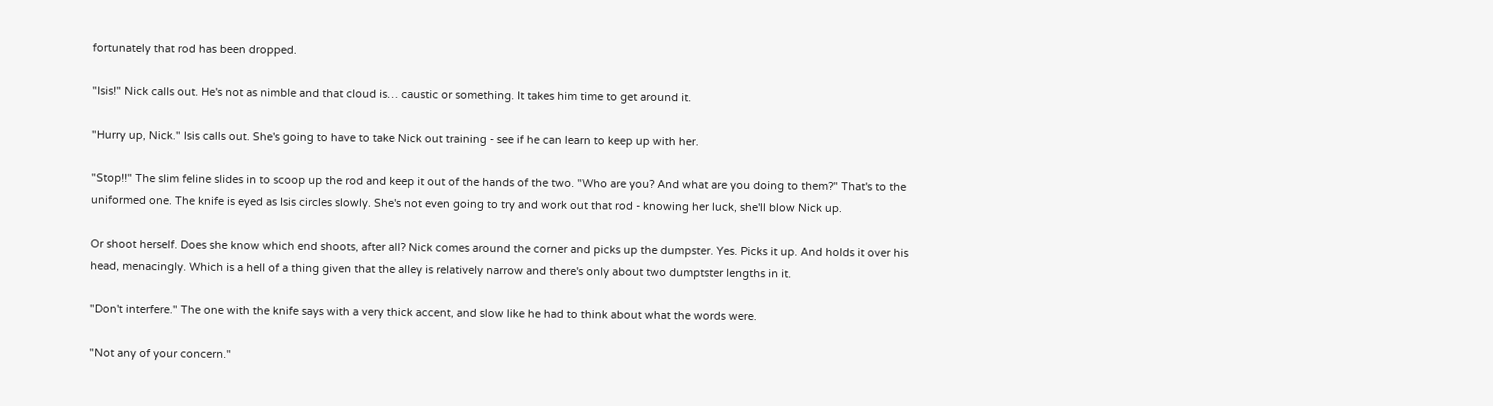fortunately that rod has been dropped.

"Isis!" Nick calls out. He's not as nimble and that cloud is… caustic or something. It takes him time to get around it.

"Hurry up, Nick." Isis calls out. She's going to have to take Nick out training - see if he can learn to keep up with her.

"Stop!!" The slim feline slides in to scoop up the rod and keep it out of the hands of the two. "Who are you? And what are you doing to them?" That's to the uniformed one. The knife is eyed as Isis circles slowly. She's not even going to try and work out that rod - knowing her luck, she'll blow Nick up.

Or shoot herself. Does she know which end shoots, after all? Nick comes around the corner and picks up the dumpster. Yes. Picks it up. And holds it over his head, menacingly. Which is a hell of a thing given that the alley is relatively narrow and there's only about two dumptster lengths in it.

"Don't interfere." The one with the knife says with a very thick accent, and slow like he had to think about what the words were.

"Not any of your concern."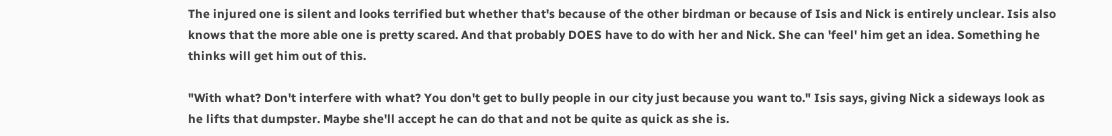The injured one is silent and looks terrified but whether that's because of the other birdman or because of Isis and Nick is entirely unclear. Isis also knows that the more able one is pretty scared. And that probably DOES have to do with her and Nick. She can 'feel' him get an idea. Something he thinks will get him out of this.

"With what? Don't interfere with what? You don't get to bully people in our city just because you want to." Isis says, giving Nick a sideways look as he lifts that dumpster. Maybe she'll accept he can do that and not be quite as quick as she is.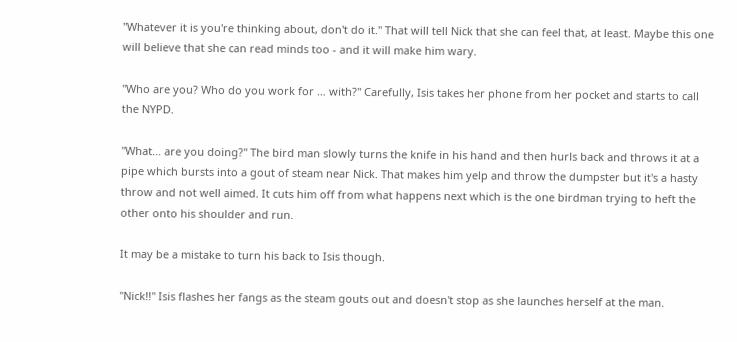"Whatever it is you're thinking about, don't do it." That will tell Nick that she can feel that, at least. Maybe this one will believe that she can read minds too - and it will make him wary.

"Who are you? Who do you work for … with?" Carefully, Isis takes her phone from her pocket and starts to call the NYPD.

"What… are you doing?" The bird man slowly turns the knife in his hand and then hurls back and throws it at a pipe which bursts into a gout of steam near Nick. That makes him yelp and throw the dumpster but it's a hasty throw and not well aimed. It cuts him off from what happens next which is the one birdman trying to heft the other onto his shoulder and run.

It may be a mistake to turn his back to Isis though.

"Nick!!" Isis flashes her fangs as the steam gouts out and doesn't stop as she launches herself at the man.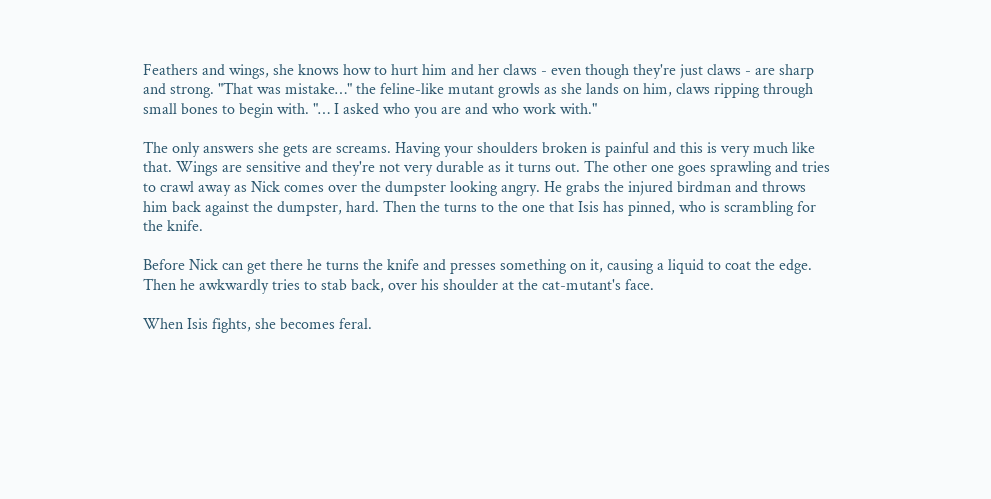Feathers and wings, she knows how to hurt him and her claws - even though they're just claws - are sharp and strong. "That was mistake…" the feline-like mutant growls as she lands on him, claws ripping through small bones to begin with. "… I asked who you are and who work with."

The only answers she gets are screams. Having your shoulders broken is painful and this is very much like that. Wings are sensitive and they're not very durable as it turns out. The other one goes sprawling and tries to crawl away as Nick comes over the dumpster looking angry. He grabs the injured birdman and throws him back against the dumpster, hard. Then the turns to the one that Isis has pinned, who is scrambling for the knife.

Before Nick can get there he turns the knife and presses something on it, causing a liquid to coat the edge. Then he awkwardly tries to stab back, over his shoulder at the cat-mutant's face.

When Isis fights, she becomes feral.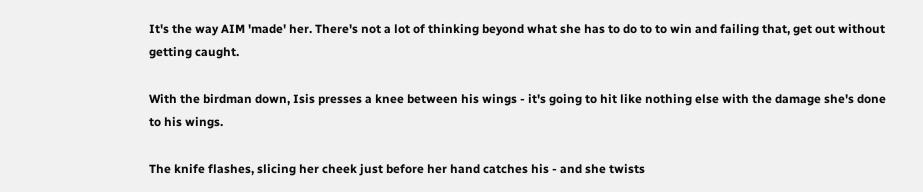It's the way AIM 'made' her. There's not a lot of thinking beyond what she has to do to to win and failing that, get out without getting caught.

With the birdman down, Isis presses a knee between his wings - it's going to hit like nothing else with the damage she's done to his wings.

The knife flashes, slicing her cheek just before her hand catches his - and she twists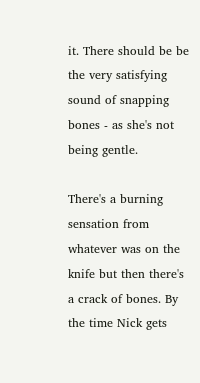it. There should be be the very satisfying sound of snapping bones - as she's not being gentle.

There's a burning sensation from whatever was on the knife but then there's a crack of bones. By the time Nick gets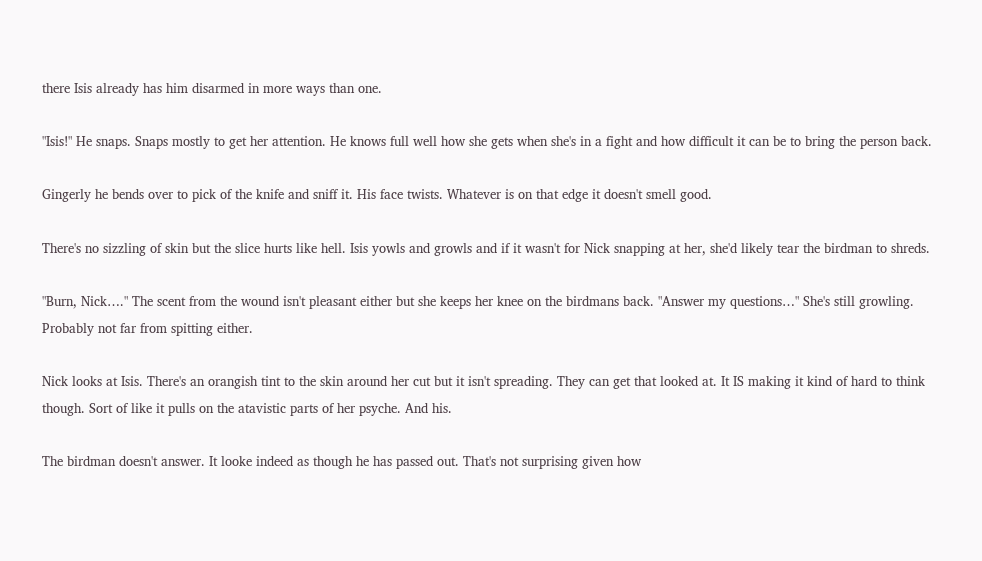there Isis already has him disarmed in more ways than one.

"Isis!" He snaps. Snaps mostly to get her attention. He knows full well how she gets when she's in a fight and how difficult it can be to bring the person back.

Gingerly he bends over to pick of the knife and sniff it. His face twists. Whatever is on that edge it doesn't smell good.

There's no sizzling of skin but the slice hurts like hell. Isis yowls and growls and if it wasn't for Nick snapping at her, she'd likely tear the birdman to shreds.

"Burn, Nick…." The scent from the wound isn't pleasant either but she keeps her knee on the birdmans back. "Answer my questions…" She's still growling. Probably not far from spitting either.

Nick looks at Isis. There's an orangish tint to the skin around her cut but it isn't spreading. They can get that looked at. It IS making it kind of hard to think though. Sort of like it pulls on the atavistic parts of her psyche. And his.

The birdman doesn't answer. It looke indeed as though he has passed out. That's not surprising given how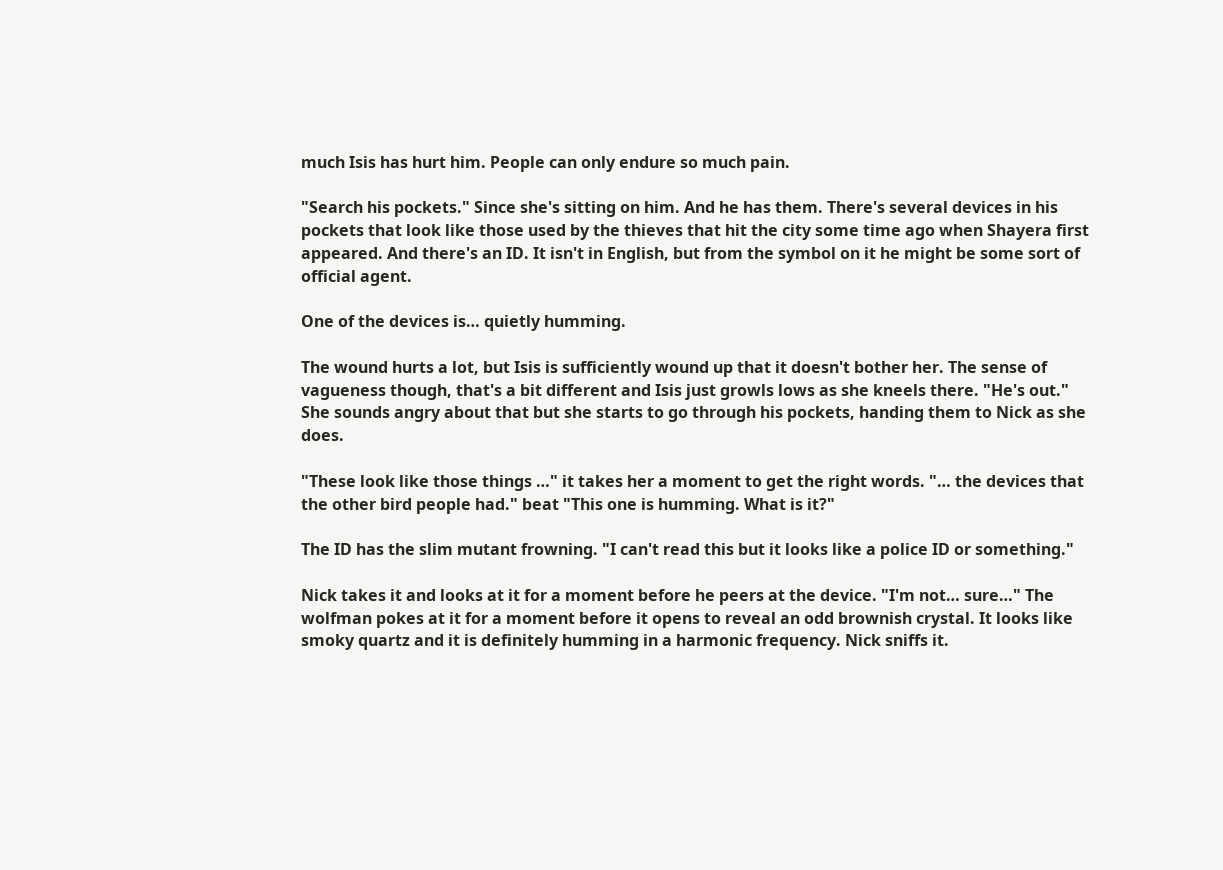much Isis has hurt him. People can only endure so much pain.

"Search his pockets." Since she's sitting on him. And he has them. There's several devices in his pockets that look like those used by the thieves that hit the city some time ago when Shayera first appeared. And there's an ID. It isn't in English, but from the symbol on it he might be some sort of official agent.

One of the devices is… quietly humming.

The wound hurts a lot, but Isis is sufficiently wound up that it doesn't bother her. The sense of vagueness though, that's a bit different and Isis just growls lows as she kneels there. "He's out." She sounds angry about that but she starts to go through his pockets, handing them to Nick as she does.

"These look like those things …" it takes her a moment to get the right words. "… the devices that the other bird people had." beat "This one is humming. What is it?"

The ID has the slim mutant frowning. "I can't read this but it looks like a police ID or something."

Nick takes it and looks at it for a moment before he peers at the device. "I'm not… sure…" The wolfman pokes at it for a moment before it opens to reveal an odd brownish crystal. It looks like smoky quartz and it is definitely humming in a harmonic frequency. Nick sniffs it.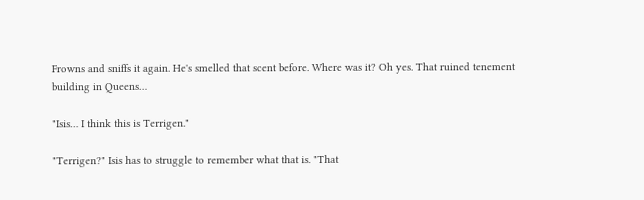Frowns and sniffs it again. He's smelled that scent before. Where was it? Oh yes. That ruined tenement building in Queens…

"Isis… I think this is Terrigen."

"Terrigen?" Isis has to struggle to remember what that is. "That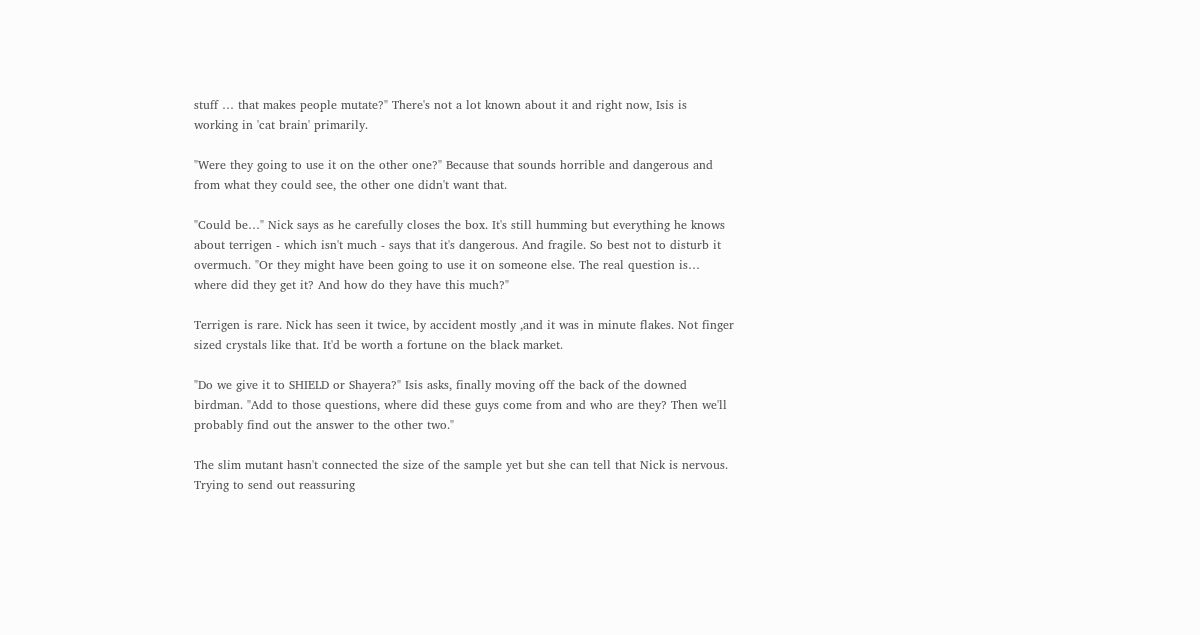stuff … that makes people mutate?" There's not a lot known about it and right now, Isis is working in 'cat brain' primarily.

"Were they going to use it on the other one?" Because that sounds horrible and dangerous and from what they could see, the other one didn't want that.

"Could be…" Nick says as he carefully closes the box. It's still humming but everything he knows about terrigen - which isn't much - says that it's dangerous. And fragile. So best not to disturb it overmuch. "Or they might have been going to use it on someone else. The real question is… where did they get it? And how do they have this much?"

Terrigen is rare. Nick has seen it twice, by accident mostly ,and it was in minute flakes. Not finger sized crystals like that. It'd be worth a fortune on the black market.

"Do we give it to SHIELD or Shayera?" Isis asks, finally moving off the back of the downed birdman. "Add to those questions, where did these guys come from and who are they? Then we'll probably find out the answer to the other two."

The slim mutant hasn't connected the size of the sample yet but she can tell that Nick is nervous. Trying to send out reassuring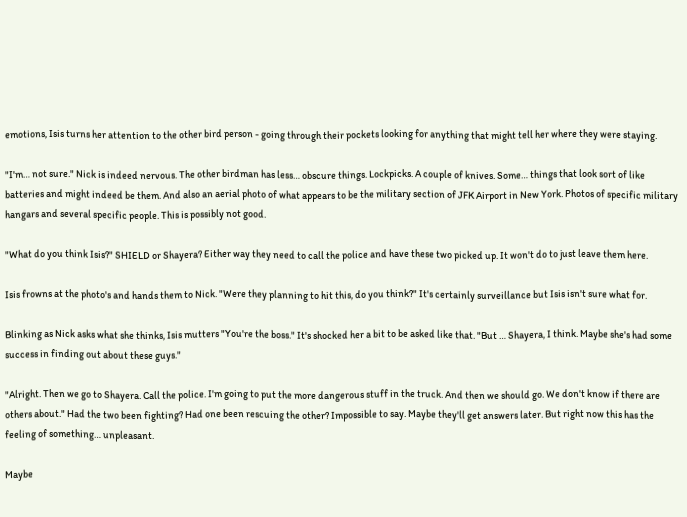emotions, Isis turns her attention to the other bird person - going through their pockets looking for anything that might tell her where they were staying.

"I'm… not sure." Nick is indeed nervous. The other birdman has less… obscure things. Lockpicks. A couple of knives. Some… things that look sort of like batteries and might indeed be them. And also an aerial photo of what appears to be the military section of JFK Airport in New York. Photos of specific military hangars and several specific people. This is possibly not good.

"What do you think Isis?" SHIELD or Shayera? Either way they need to call the police and have these two picked up. It won't do to just leave them here.

Isis frowns at the photo's and hands them to Nick. "Were they planning to hit this, do you think?" It's certainly surveillance but Isis isn't sure what for.

Blinking as Nick asks what she thinks, Isis mutters "You're the boss." It's shocked her a bit to be asked like that. "But … Shayera, I think. Maybe she's had some success in finding out about these guys."

"Alright. Then we go to Shayera. Call the police. I'm going to put the more dangerous stuff in the truck. And then we should go. We don't know if there are others about." Had the two been fighting? Had one been rescuing the other? Impossible to say. Maybe they'll get answers later. But right now this has the feeling of something… unpleasant.

Maybe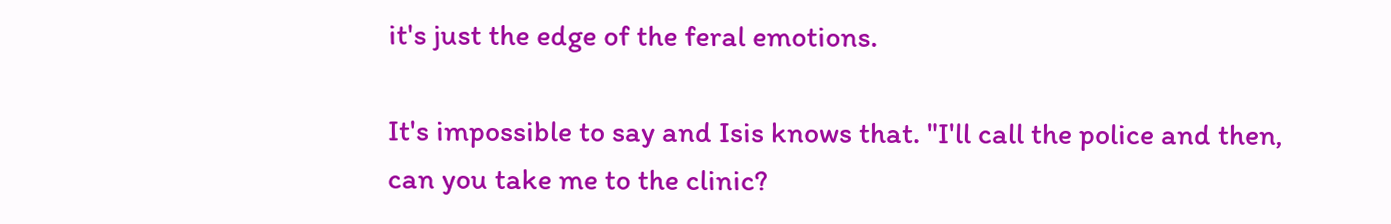it's just the edge of the feral emotions.

It's impossible to say and Isis knows that. "I'll call the police and then, can you take me to the clinic?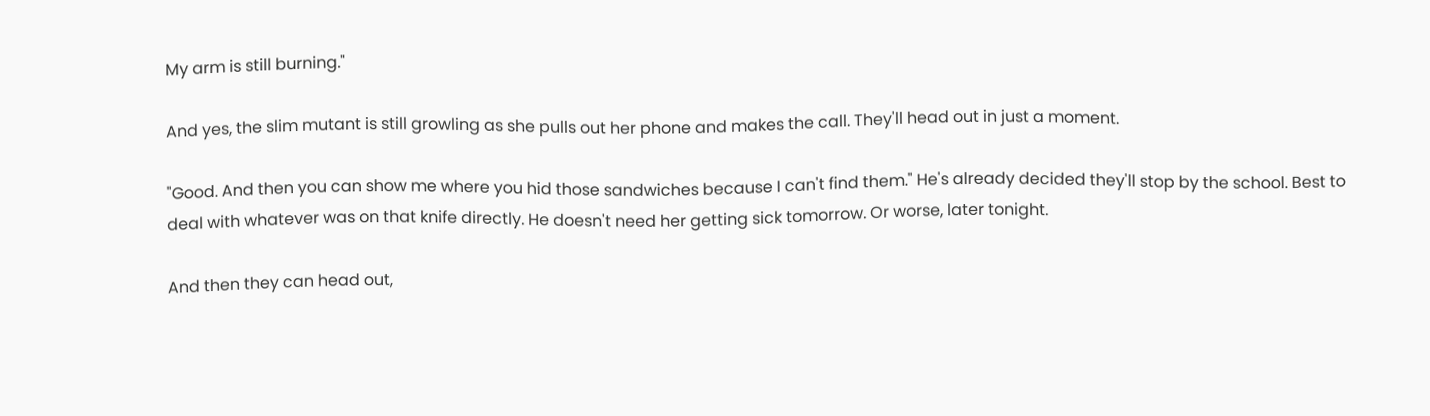My arm is still burning."

And yes, the slim mutant is still growling as she pulls out her phone and makes the call. They'll head out in just a moment.

"Good. And then you can show me where you hid those sandwiches because I can't find them." He's already decided they'll stop by the school. Best to deal with whatever was on that knife directly. He doesn't need her getting sick tomorrow. Or worse, later tonight.

And then they can head out,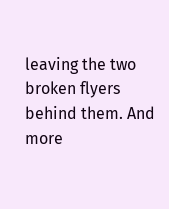leaving the two broken flyers behind them. And more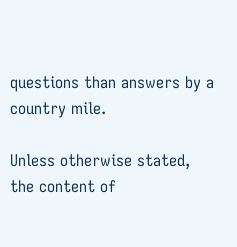questions than answers by a country mile.

Unless otherwise stated, the content of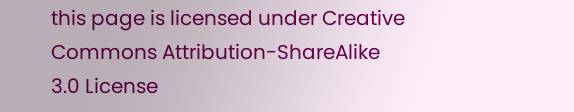this page is licensed under Creative Commons Attribution-ShareAlike 3.0 License